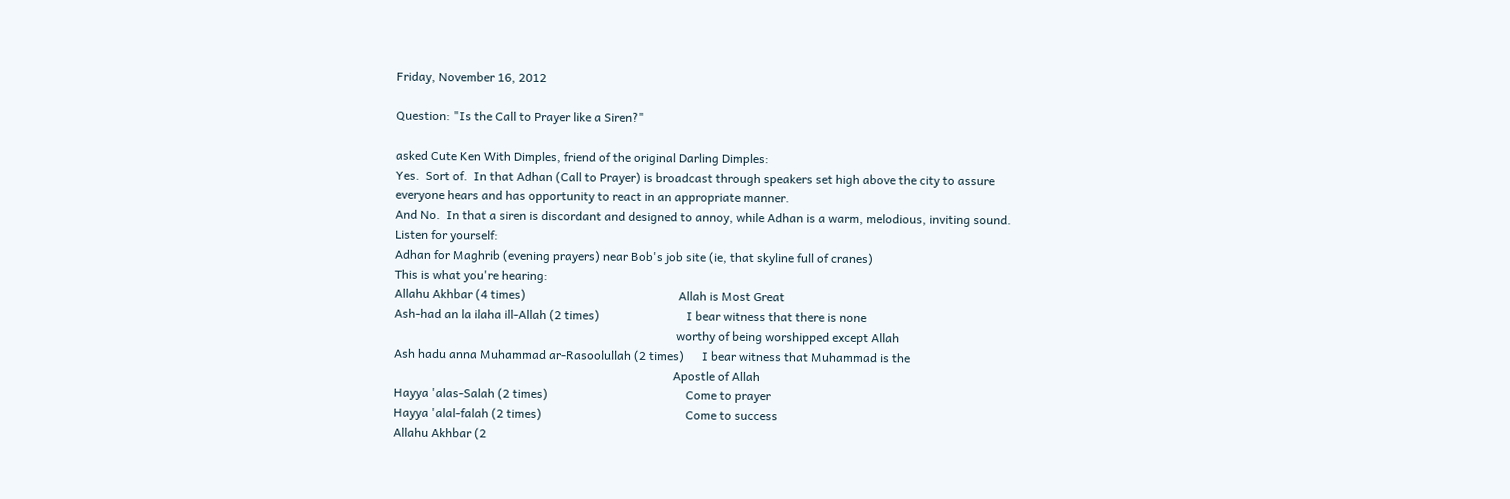Friday, November 16, 2012

Question: "Is the Call to Prayer like a Siren?"

asked Cute Ken With Dimples, friend of the original Darling Dimples:
Yes.  Sort of.  In that Adhan (Call to Prayer) is broadcast through speakers set high above the city to assure everyone hears and has opportunity to react in an appropriate manner.
And No.  In that a siren is discordant and designed to annoy, while Adhan is a warm, melodious, inviting sound.  Listen for yourself:
Adhan for Maghrib (evening prayers) near Bob's job site (ie, that skyline full of cranes)
This is what you're hearing:
Allahu Akhbar (4 times)                                                   Allah is Most Great
Ash-had an la ilaha ill-Allah (2 times)                             I bear witness that there is none
                                                                                              worthy of being worshipped except Allah
Ash hadu anna Muhammad ar-Rasoolullah (2 times)      I bear witness that Muhammad is the
                                                                                             Apostle of Allah
Hayya 'alas-Salah (2 times)                                              Come to prayer
Hayya 'alal-falah (2 times)                                                Come to success
Allahu Akhbar (2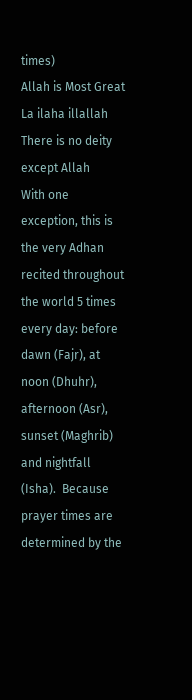times)                                                    Allah is Most Great
La ilaha illallah                                                                  There is no deity except Allah
With one exception, this is the very Adhan recited throughout the world 5 times every day: before dawn (Fajr), at noon (Dhuhr), afternoon (Asr), sunset (Maghrib) and nightfall (Isha).  Because prayer times are determined by the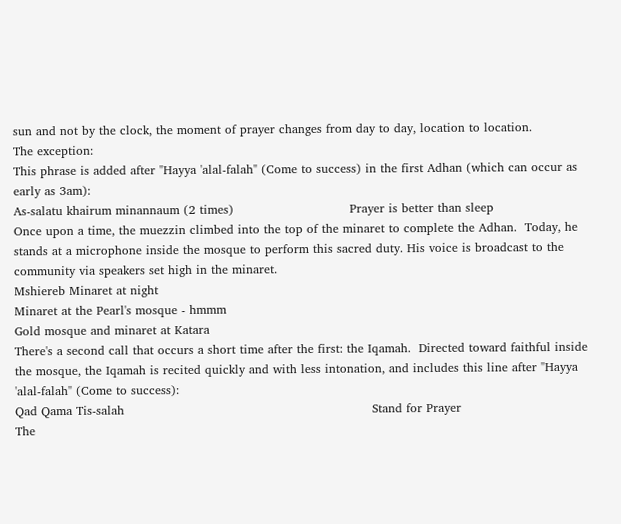sun and not by the clock, the moment of prayer changes from day to day, location to location.
The exception:
This phrase is added after "Hayya 'alal-falah" (Come to success) in the first Adhan (which can occur as early as 3am):
As-salatu khairum minannaum (2 times)                             Prayer is better than sleep
Once upon a time, the muezzin climbed into the top of the minaret to complete the Adhan.  Today, he stands at a microphone inside the mosque to perform this sacred duty. His voice is broadcast to the community via speakers set high in the minaret.
Mshiereb Minaret at night
Minaret at the Pearl's mosque - hmmm
Gold mosque and minaret at Katara
There's a second call that occurs a short time after the first: the Iqamah.  Directed toward faithful inside the mosque, the Iqamah is recited quickly and with less intonation, and includes this line after "Hayya 'alal-falah" (Come to success):
Qad Qama Tis-salah                                                              Stand for Prayer
The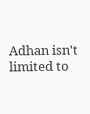Adhan isn't limited to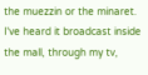the muezzin or the minaret.  I've heard it broadcast inside the mall, through my tv,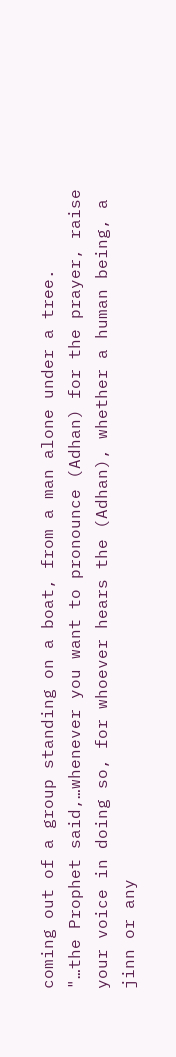coming out of a group standing on a boat, from a man alone under a tree.
"…the Prophet said,…whenever you want to pronounce (Adhan) for the prayer, raise your voice in doing so, for whoever hears the (Adhan), whether a human being, a jinn or any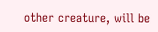other creature, will be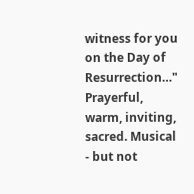witness for you on the Day of Resurrection…"
Prayerful, warm, inviting, sacred. Musical - but not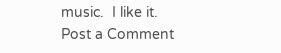music.  I like it.
Post a Comment